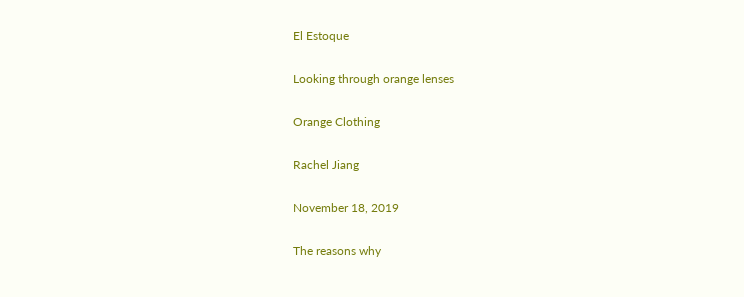El Estoque

Looking through orange lenses

Orange Clothing

Rachel Jiang

November 18, 2019

The reasons why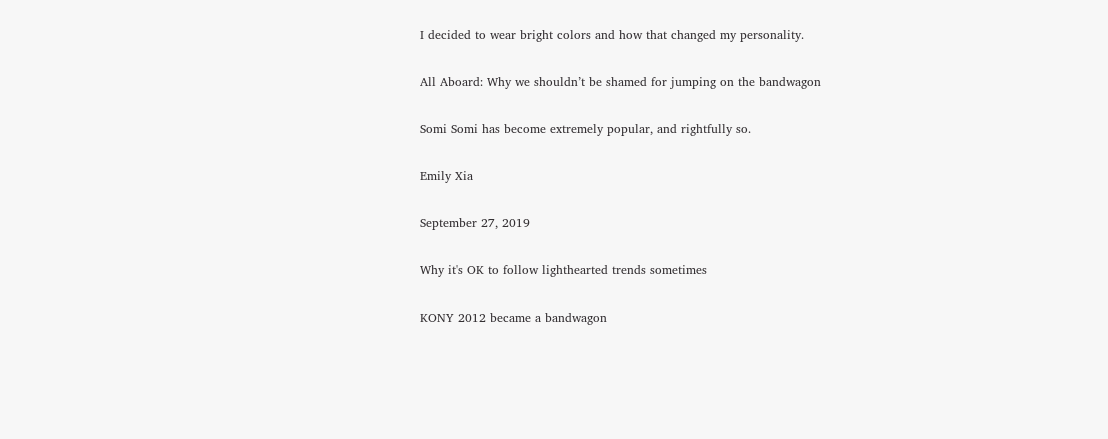I decided to wear bright colors and how that changed my personality.

All Aboard: Why we shouldn’t be shamed for jumping on the bandwagon

Somi Somi has become extremely popular, and rightfully so.

Emily Xia

September 27, 2019

Why it's OK to follow lighthearted trends sometimes

KONY 2012 became a bandwagon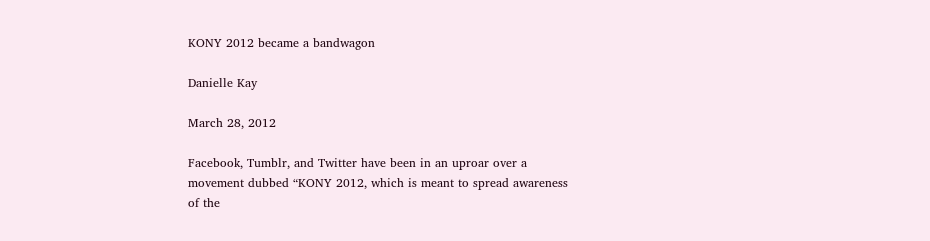KONY 2012 became a bandwagon

Danielle Kay

March 28, 2012

Facebook, Tumblr, and Twitter have been in an uproar over a movement dubbed “KONY 2012, which is meant to spread awareness of the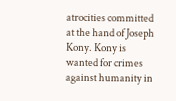atrocities committed at the hand of Joseph Kony. Kony is wanted for crimes against humanity in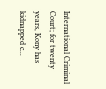International Criminal Court; for twenty years, Kony has kidnapped c...